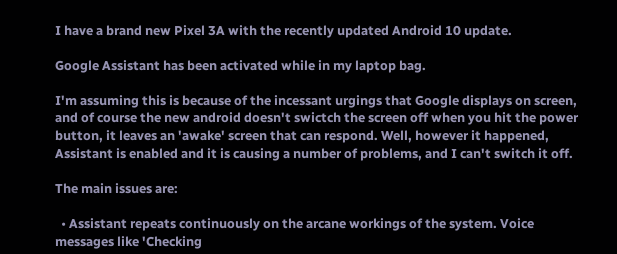I have a brand new Pixel 3A with the recently updated Android 10 update.

Google Assistant has been activated while in my laptop bag.

I'm assuming this is because of the incessant urgings that Google displays on screen, and of course the new android doesn't swictch the screen off when you hit the power button, it leaves an 'awake' screen that can respond. Well, however it happened, Assistant is enabled and it is causing a number of problems, and I can't switch it off.

The main issues are:

  • Assistant repeats continuously on the arcane workings of the system. Voice messages like 'Checking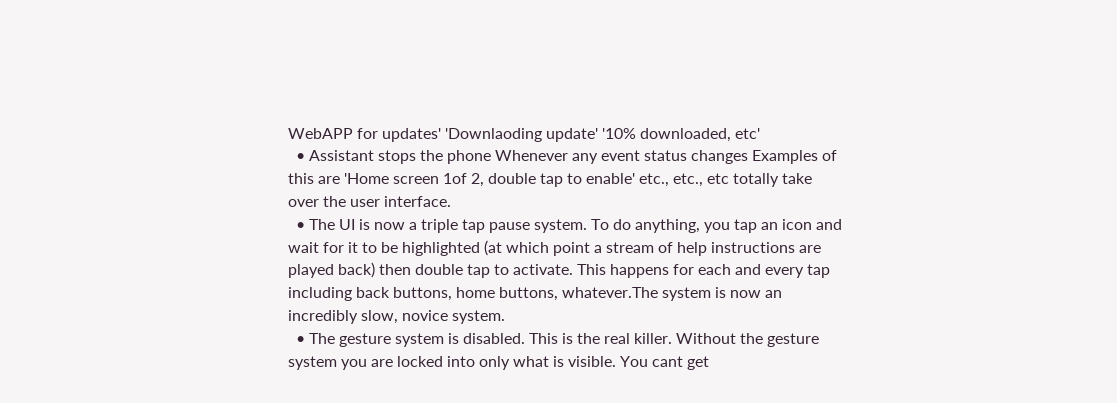WebAPP for updates' 'Downlaoding update' '10% downloaded, etc'
  • Assistant stops the phone Whenever any event status changes Examples of this are 'Home screen 1of 2, double tap to enable' etc., etc., etc totally take over the user interface.
  • The UI is now a triple tap pause system. To do anything, you tap an icon and wait for it to be highlighted (at which point a stream of help instructions are played back) then double tap to activate. This happens for each and every tap including back buttons, home buttons, whatever.The system is now an incredibly slow, novice system.
  • The gesture system is disabled. This is the real killer. Without the gesture system you are locked into only what is visible. You cant get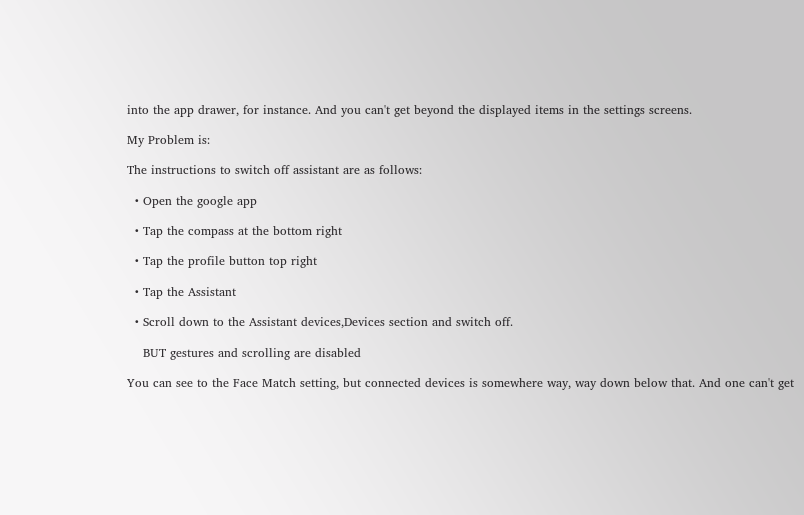into the app drawer, for instance. And you can't get beyond the displayed items in the settings screens.

My Problem is:

The instructions to switch off assistant are as follows:

  • Open the google app

  • Tap the compass at the bottom right

  • Tap the profile button top right

  • Tap the Assistant

  • Scroll down to the Assistant devices,Devices section and switch off.

    BUT gestures and scrolling are disabled

You can see to the Face Match setting, but connected devices is somewhere way, way down below that. And one can't get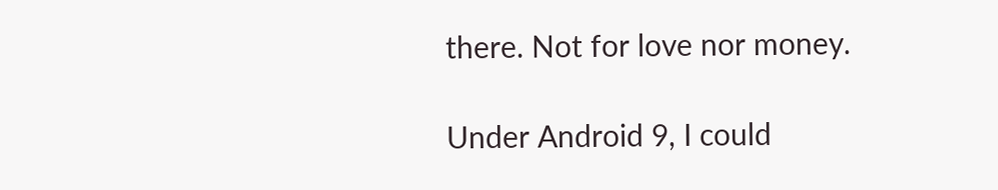there. Not for love nor money.

Under Android 9, I could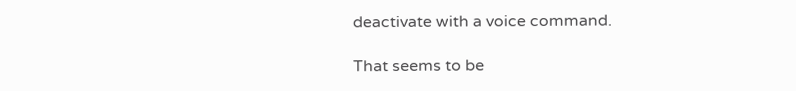deactivate with a voice command.

That seems to be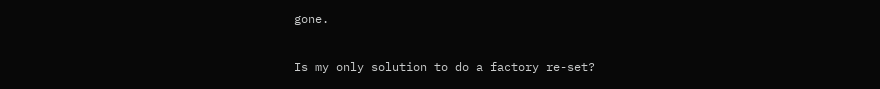gone.

Is my only solution to do a factory re-set?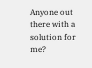Anyone out there with a solution for me?